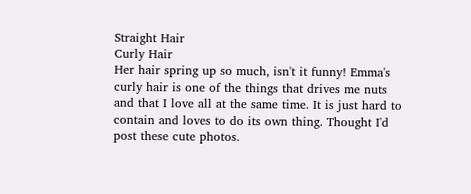Straight Hair
Curly Hair
Her hair spring up so much, isn't it funny! Emma's curly hair is one of the things that drives me nuts and that I love all at the same time. It is just hard to contain and loves to do its own thing. Thought I'd post these cute photos.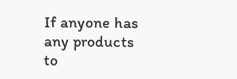If anyone has any products to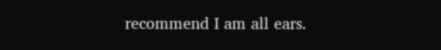recommend I am all ears.